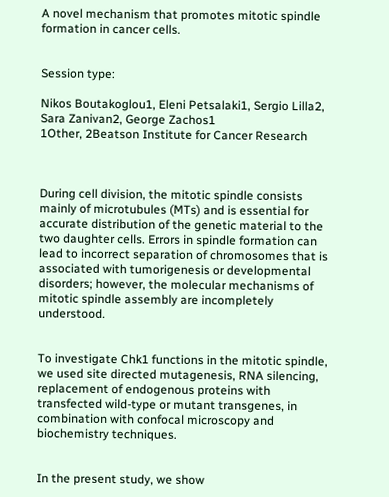A novel mechanism that promotes mitotic spindle formation in cancer cells.


Session type:

Nikos Boutakoglou1, Eleni Petsalaki1, Sergio Lilla2, Sara Zanivan2, George Zachos1
1Other, 2Beatson Institute for Cancer Research



During cell division, the mitotic spindle consists mainly of microtubules (MTs) and is essential for accurate distribution of the genetic material to the two daughter cells. Errors in spindle formation can lead to incorrect separation of chromosomes that is associated with tumorigenesis or developmental disorders; however, the molecular mechanisms of mitotic spindle assembly are incompletely understood.


To investigate Chk1 functions in the mitotic spindle, we used site directed mutagenesis, RNA silencing, replacement of endogenous proteins with transfected wild-type or mutant transgenes, in combination with confocal microscopy and biochemistry techniques.


In the present study, we show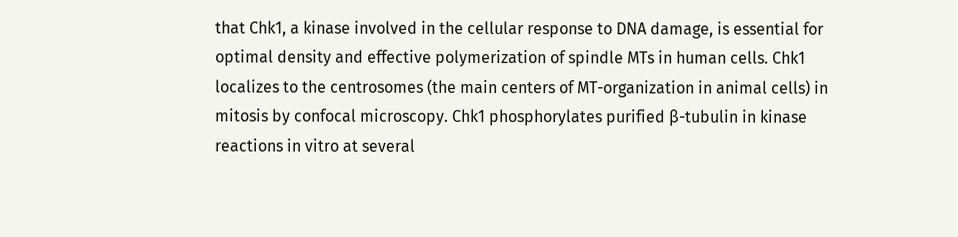that Chk1, a kinase involved in the cellular response to DNA damage, is essential for optimal density and effective polymerization of spindle MTs in human cells. Chk1 localizes to the centrosomes (the main centers of MT-organization in animal cells) in mitosis by confocal microscopy. Chk1 phosphorylates purified β-tubulin in kinase reactions in vitro at several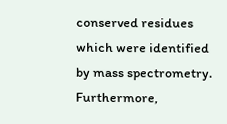conserved residues which were identified by mass spectrometry. Furthermore,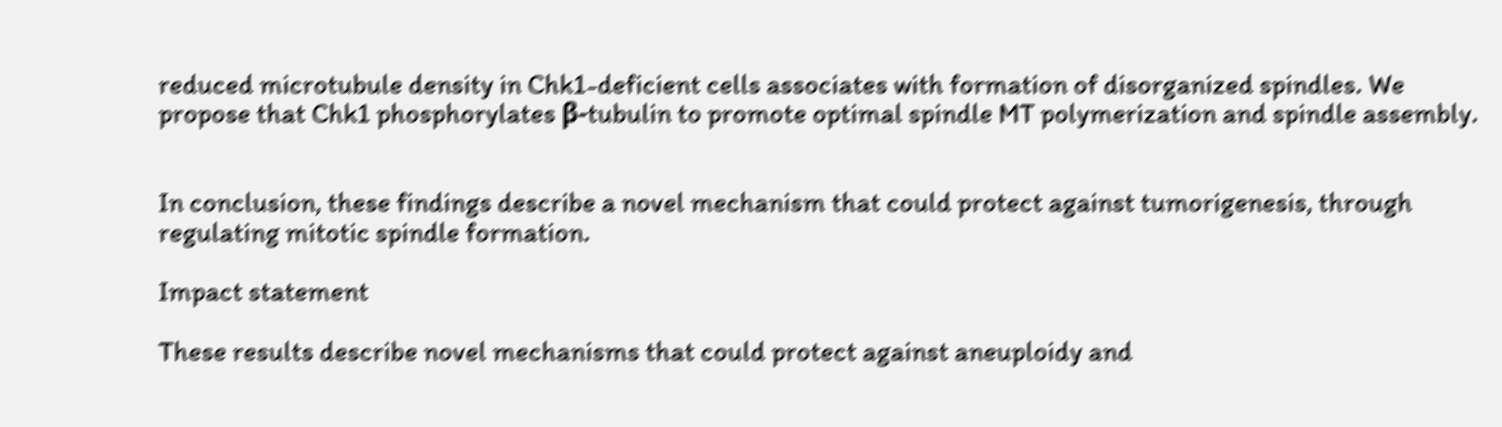reduced microtubule density in Chk1-deficient cells associates with formation of disorganized spindles. We propose that Chk1 phosphorylates β-tubulin to promote optimal spindle MT polymerization and spindle assembly.


In conclusion, these findings describe a novel mechanism that could protect against tumorigenesis, through regulating mitotic spindle formation.

Impact statement

These results describe novel mechanisms that could protect against aneuploidy and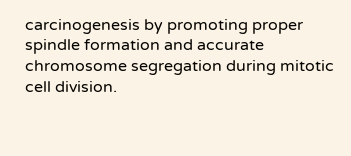carcinogenesis by promoting proper spindle formation and accurate chromosome segregation during mitotic cell division.